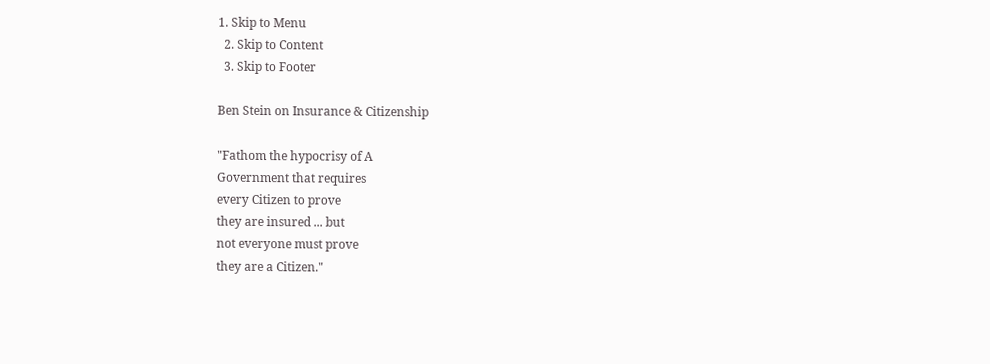1. Skip to Menu
  2. Skip to Content
  3. Skip to Footer

Ben Stein on Insurance & Citizenship

"Fathom the hypocrisy of A
Government that requires
every Citizen to prove
they are insured ... but
not everyone must prove
they are a Citizen."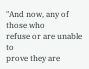"And now, any of those who
refuse or are unable to
prove they are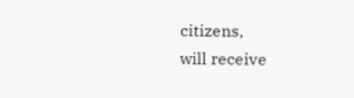citizens,
will receive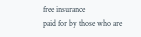free insurance
paid for by those who are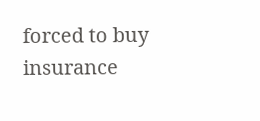forced to buy insurance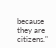because they are citizens."